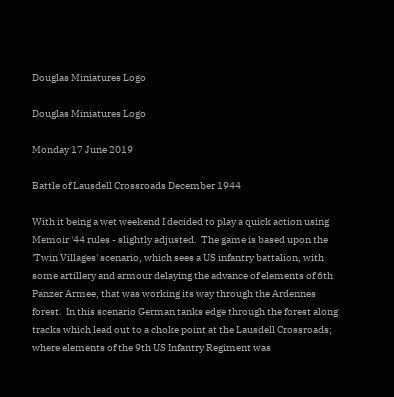Douglas Miniatures Logo

Douglas Miniatures Logo

Monday 17 June 2019

Battle of Lausdell Crossroads December 1944

With it being a wet weekend I decided to play a quick action using Memoir '44 rules - slightly adjusted.  The game is based upon the 'Twin Villages' scenario, which sees a US infantry battalion, with some artillery and armour delaying the advance of elements of 6th Panzer Armee, that was working its way through the Ardennes forest.  In this scenario German tanks edge through the forest along tracks which lead out to a choke point at the Lausdell Crossroads; where elements of the 9th US Infantry Regiment was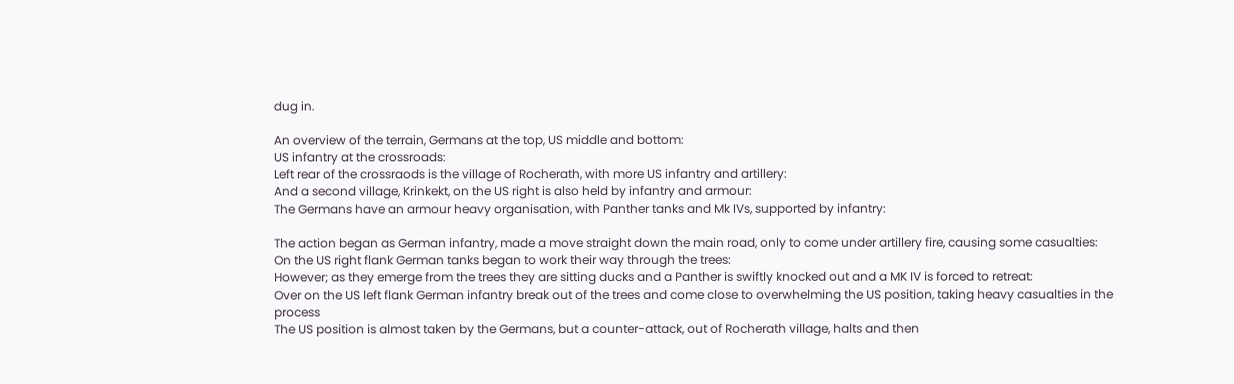dug in.

An overview of the terrain, Germans at the top, US middle and bottom:
US infantry at the crossroads:
Left rear of the crossraods is the village of Rocherath, with more US infantry and artillery:
And a second village, Krinkekt, on the US right is also held by infantry and armour:
The Germans have an armour heavy organisation, with Panther tanks and Mk IVs, supported by infantry:

The action began as German infantry, made a move straight down the main road, only to come under artillery fire, causing some casualties:
On the US right flank German tanks began to work their way through the trees:
However; as they emerge from the trees they are sitting ducks and a Panther is swiftly knocked out and a MK IV is forced to retreat:
Over on the US left flank German infantry break out of the trees and come close to overwhelming the US position, taking heavy casualties in the process
The US position is almost taken by the Germans, but a counter-attack, out of Rocherath village, halts and then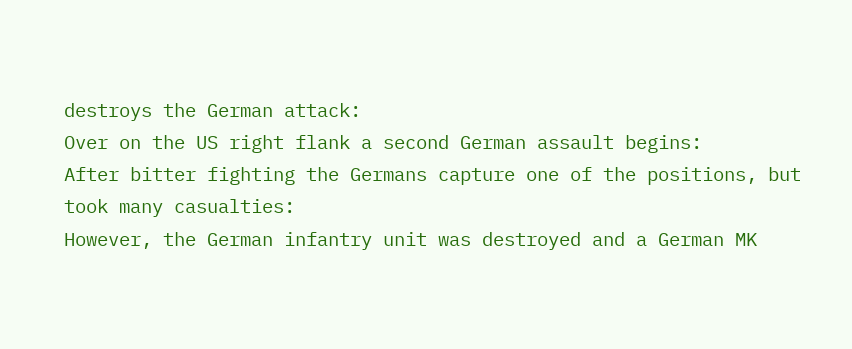destroys the German attack:
Over on the US right flank a second German assault begins:
After bitter fighting the Germans capture one of the positions, but took many casualties:
However, the German infantry unit was destroyed and a German MK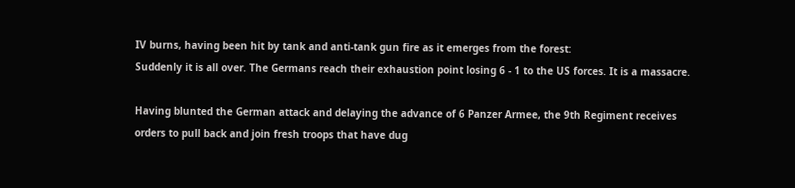IV burns, having been hit by tank and anti-tank gun fire as it emerges from the forest:
Suddenly it is all over. The Germans reach their exhaustion point losing 6 - 1 to the US forces. It is a massacre.

Having blunted the German attack and delaying the advance of 6 Panzer Armee, the 9th Regiment receives orders to pull back and join fresh troops that have dug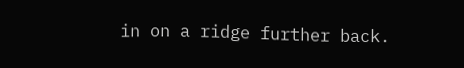in on a ridge further back.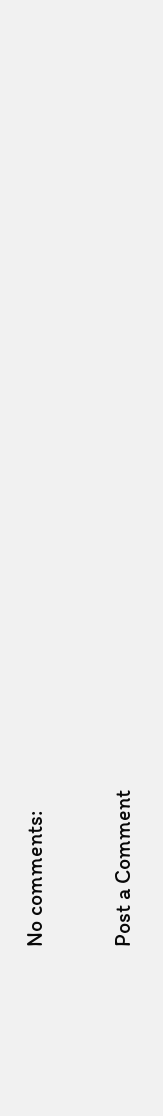No comments:

Post a Comment